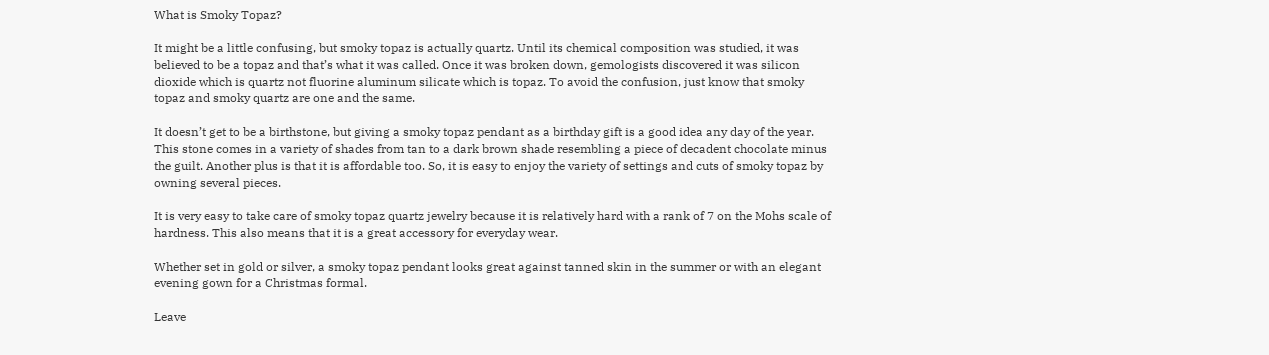What is Smoky Topaz?

It might be a little confusing, but smoky topaz is actually quartz. Until its chemical composition was studied, it was believed to be a topaz and that’s what it was called. Once it was broken down, gemologists discovered it was silicon dioxide which is quartz not fluorine aluminum silicate which is topaz. To avoid the confusion, just know that smoky topaz and smoky quartz are one and the same.

It doesn’t get to be a birthstone, but giving a smoky topaz pendant as a birthday gift is a good idea any day of the year. This stone comes in a variety of shades from tan to a dark brown shade resembling a piece of decadent chocolate minus the guilt. Another plus is that it is affordable too. So, it is easy to enjoy the variety of settings and cuts of smoky topaz by owning several pieces.

It is very easy to take care of smoky topaz quartz jewelry because it is relatively hard with a rank of 7 on the Mohs scale of hardness. This also means that it is a great accessory for everyday wear.

Whether set in gold or silver, a smoky topaz pendant looks great against tanned skin in the summer or with an elegant evening gown for a Christmas formal.

Leave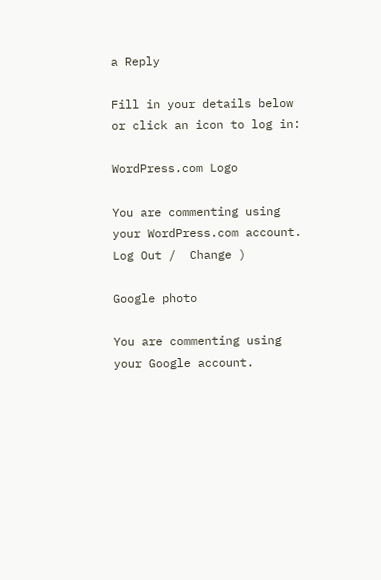a Reply

Fill in your details below or click an icon to log in:

WordPress.com Logo

You are commenting using your WordPress.com account. Log Out /  Change )

Google photo

You are commenting using your Google account.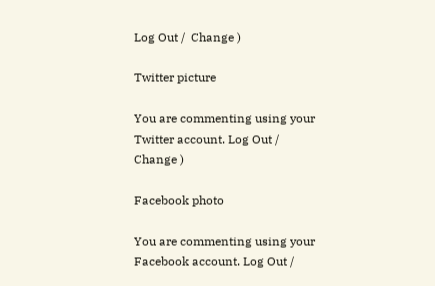Log Out /  Change )

Twitter picture

You are commenting using your Twitter account. Log Out /  Change )

Facebook photo

You are commenting using your Facebook account. Log Out /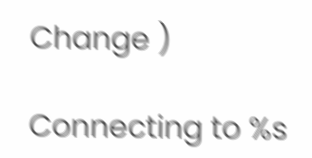Change )

Connecting to %s